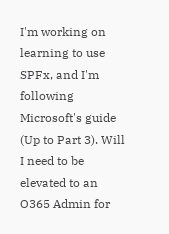I'm working on learning to use SPFx, and I'm following Microsoft's guide (Up to Part 3). Will I need to be elevated to an O365 Admin for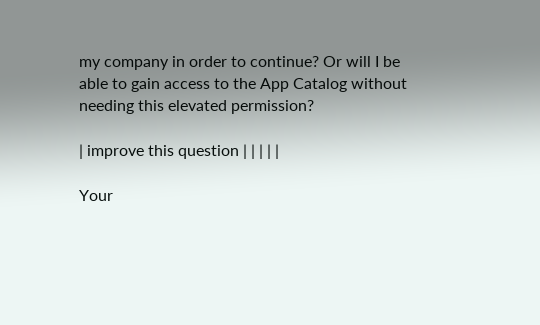my company in order to continue? Or will I be able to gain access to the App Catalog without needing this elevated permission?

| improve this question | | | | |

Your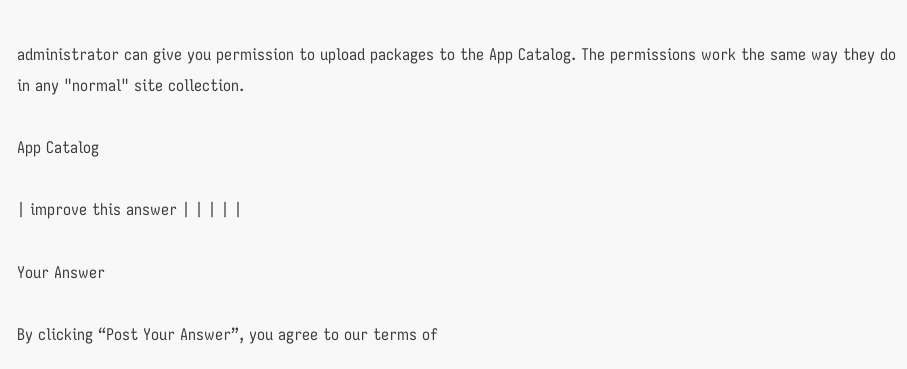administrator can give you permission to upload packages to the App Catalog. The permissions work the same way they do in any "normal" site collection.

App Catalog

| improve this answer | | | | |

Your Answer

By clicking “Post Your Answer”, you agree to our terms of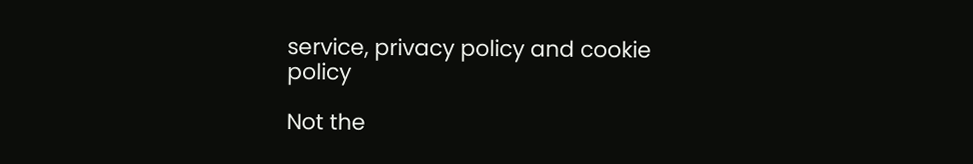service, privacy policy and cookie policy

Not the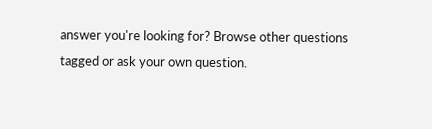answer you're looking for? Browse other questions tagged or ask your own question.